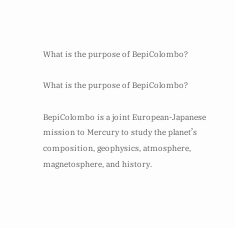What is the purpose of BepiColombo?

What is the purpose of BepiColombo?

BepiColombo is a joint European-Japanese mission to Mercury to study the planet’s composition, geophysics, atmosphere, magnetosphere, and history.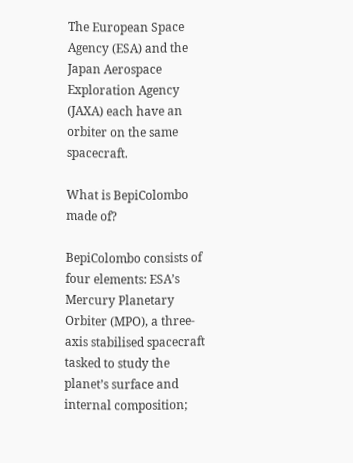The European Space Agency (ESA) and the Japan Aerospace Exploration Agency (JAXA) each have an orbiter on the same spacecraft.

What is BepiColombo made of?

BepiColombo consists of four elements: ESA’s Mercury Planetary Orbiter (MPO), a three-axis stabilised spacecraft tasked to study the planet’s surface and internal composition;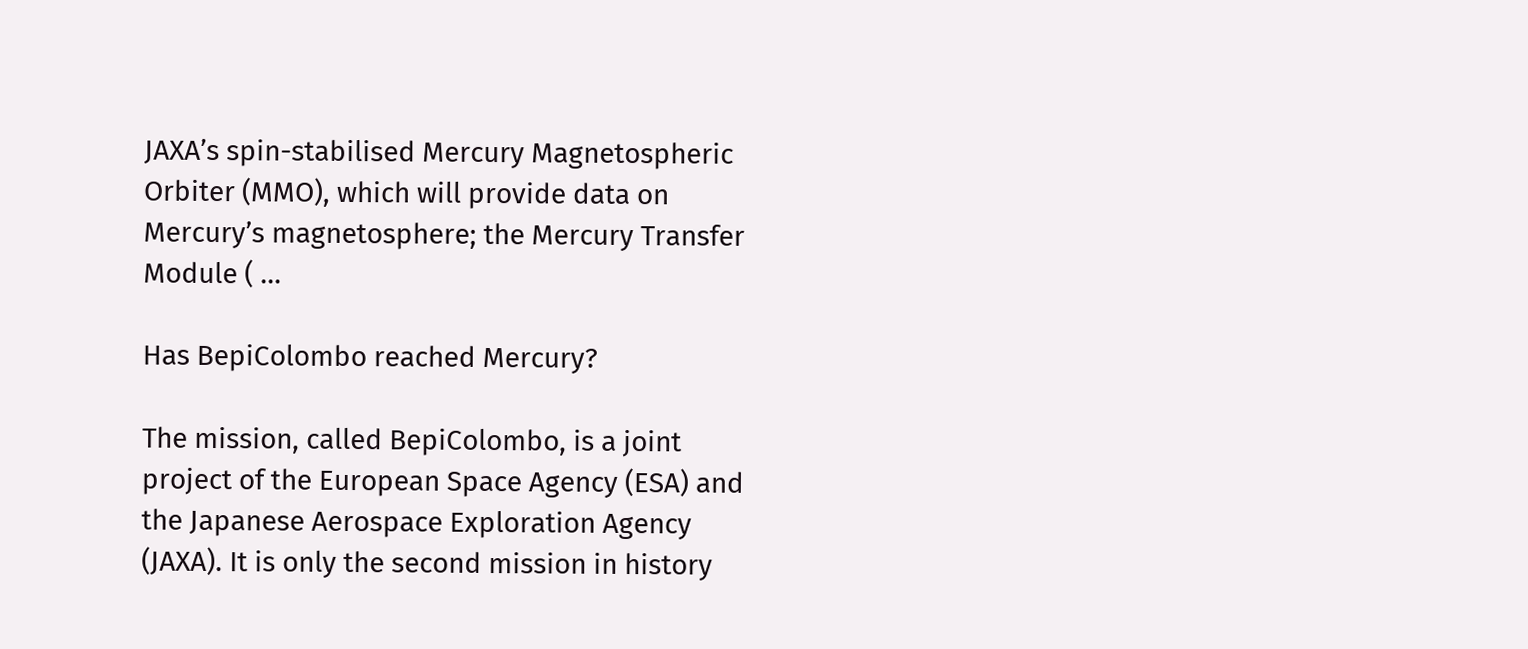JAXA’s spin-stabilised Mercury Magnetospheric Orbiter (MMO), which will provide data on Mercury’s magnetosphere; the Mercury Transfer Module ( …

Has BepiColombo reached Mercury?

The mission, called BepiColombo, is a joint project of the European Space Agency (ESA) and the Japanese Aerospace Exploration Agency (JAXA). It is only the second mission in history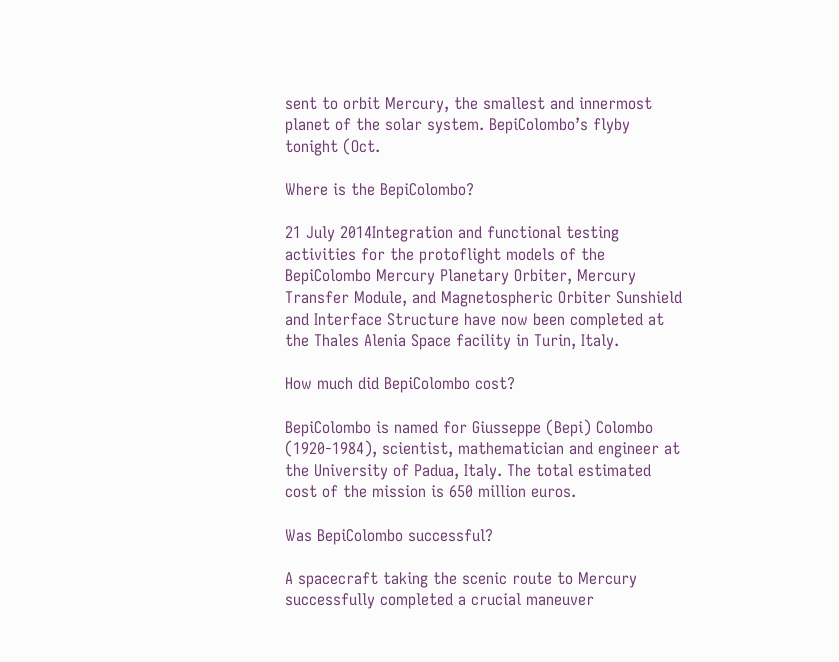sent to orbit Mercury, the smallest and innermost planet of the solar system. BepiColombo’s flyby tonight (Oct.

Where is the BepiColombo?

21 July 2014Integration and functional testing activities for the protoflight models of the BepiColombo Mercury Planetary Orbiter, Mercury Transfer Module, and Magnetospheric Orbiter Sunshield and Interface Structure have now been completed at the Thales Alenia Space facility in Turin, Italy.

How much did BepiColombo cost?

BepiColombo is named for Giusseppe (Bepi) Colombo (1920-1984), scientist, mathematician and engineer at the University of Padua, Italy. The total estimated cost of the mission is 650 million euros.

Was BepiColombo successful?

A spacecraft taking the scenic route to Mercury successfully completed a crucial maneuver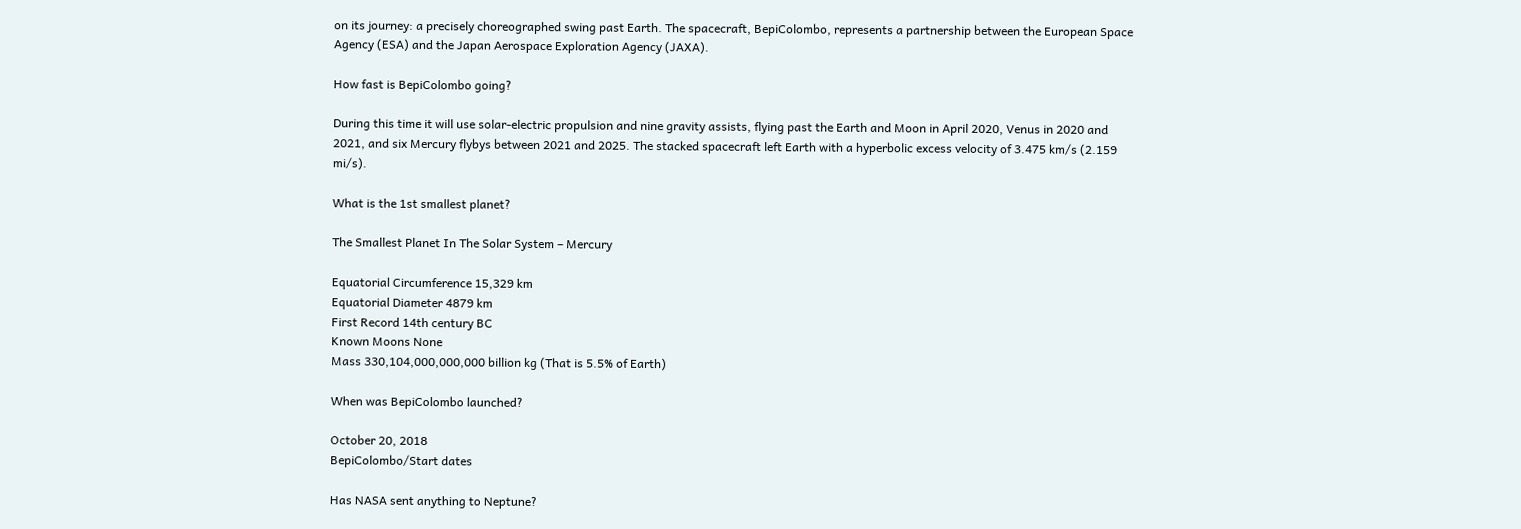on its journey: a precisely choreographed swing past Earth. The spacecraft, BepiColombo, represents a partnership between the European Space Agency (ESA) and the Japan Aerospace Exploration Agency (JAXA).

How fast is BepiColombo going?

During this time it will use solar-electric propulsion and nine gravity assists, flying past the Earth and Moon in April 2020, Venus in 2020 and 2021, and six Mercury flybys between 2021 and 2025. The stacked spacecraft left Earth with a hyperbolic excess velocity of 3.475 km/s (2.159 mi/s).

What is the 1st smallest planet?

The Smallest Planet In The Solar System – Mercury

Equatorial Circumference 15,329 km
Equatorial Diameter 4879 km
First Record 14th century BC
Known Moons None
Mass 330,104,000,000,000 billion kg (That is 5.5% of Earth)

When was BepiColombo launched?

October 20, 2018
BepiColombo/Start dates

Has NASA sent anything to Neptune?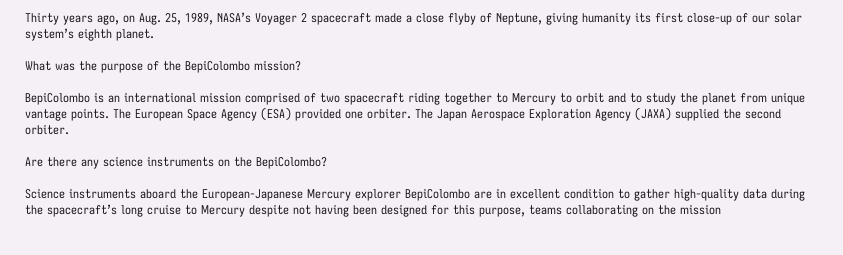Thirty years ago, on Aug. 25, 1989, NASA’s Voyager 2 spacecraft made a close flyby of Neptune, giving humanity its first close-up of our solar system’s eighth planet.

What was the purpose of the BepiColombo mission?

BepiColombo is an international mission comprised of two spacecraft riding together to Mercury to orbit and to study the planet from unique vantage points. The European Space Agency (ESA) provided one orbiter. The Japan Aerospace Exploration Agency (JAXA) supplied the second orbiter.

Are there any science instruments on the BepiColombo?

Science instruments aboard the European-Japanese Mercury explorer BepiColombo are in excellent condition to gather high-quality data during the spacecraft’s long cruise to Mercury despite not having been designed for this purpose, teams collaborating on the mission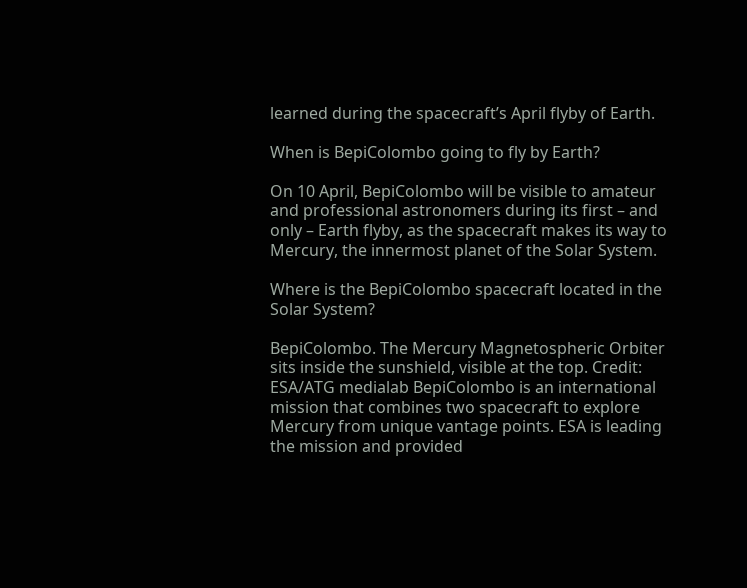learned during the spacecraft’s April flyby of Earth.

When is BepiColombo going to fly by Earth?

On 10 April, BepiColombo will be visible to amateur and professional astronomers during its first – and only – Earth flyby, as the spacecraft makes its way to Mercury, the innermost planet of the Solar System.

Where is the BepiColombo spacecraft located in the Solar System?

BepiColombo. The Mercury Magnetospheric Orbiter sits inside the sunshield, visible at the top. Credit: ESA/ATG medialab BepiColombo is an international mission that combines two spacecraft to explore Mercury from unique vantage points. ESA is leading the mission and provided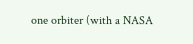one orbiter (with a NASA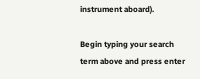instrument aboard).

Begin typing your search term above and press enter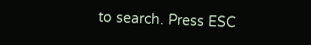to search. Press ESC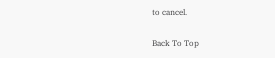to cancel.

Back To Top